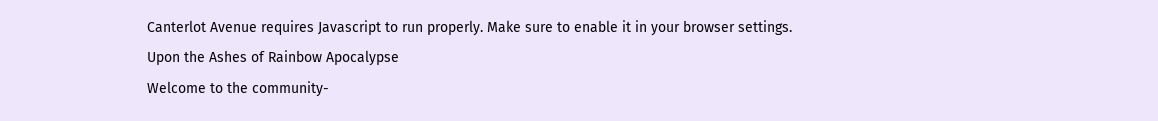Canterlot Avenue requires Javascript to run properly. Make sure to enable it in your browser settings.
Upon the Ashes of Rainbow Apocalypse
Welcome to the community-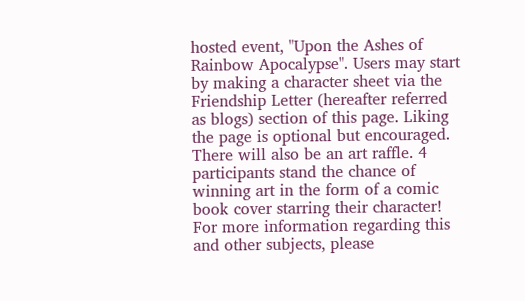hosted event, "Upon the Ashes of Rainbow Apocalypse". Users may start by making a character sheet via the Friendship Letter (hereafter referred as blogs) section of this page. Liking the page is optional but encouraged. There will also be an art raffle. 4 participants stand the chance of winning art in the form of a comic book cover starring their character! For more information regarding this and other subjects, please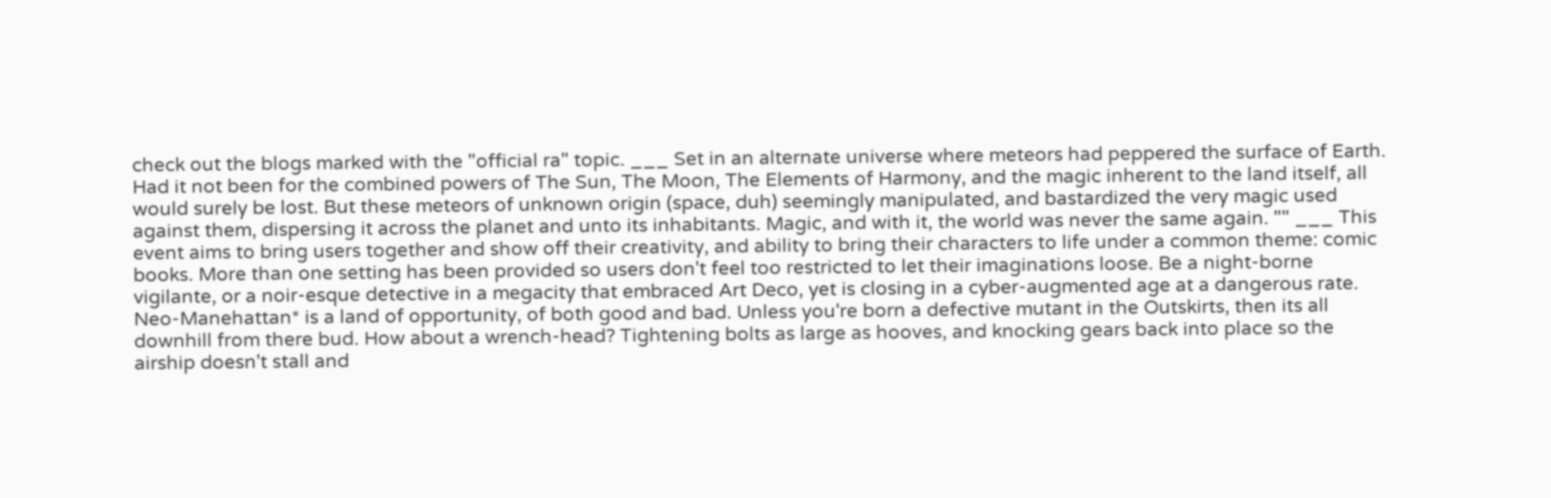check out the blogs marked with the "official ra" topic. ___ Set in an alternate universe where meteors had peppered the surface of Earth. Had it not been for the combined powers of The Sun, The Moon, The Elements of Harmony, and the magic inherent to the land itself, all would surely be lost. But these meteors of unknown origin (space, duh) seemingly manipulated, and bastardized the very magic used against them, dispersing it across the planet and unto its inhabitants. Magic, and with it, the world was never the same again. "" ___ This event aims to bring users together and show off their creativity, and ability to bring their characters to life under a common theme: comic books. More than one setting has been provided so users don't feel too restricted to let their imaginations loose. Be a night-borne vigilante, or a noir-esque detective in a megacity that embraced Art Deco, yet is closing in a cyber-augmented age at a dangerous rate. Neo-Manehattan* is a land of opportunity, of both good and bad. Unless you're born a defective mutant in the Outskirts, then its all downhill from there bud. How about a wrench-head? Tightening bolts as large as hooves, and knocking gears back into place so the airship doesn't stall and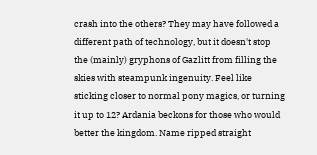crash into the others? They may have followed a different path of technology, but it doesn't stop the (mainly) gryphons of Gazlitt from filling the skies with steampunk ingenuity. Feel like sticking closer to normal pony magics, or turning it up to 12? Ardania beckons for those who would better the kingdom. Name ripped straight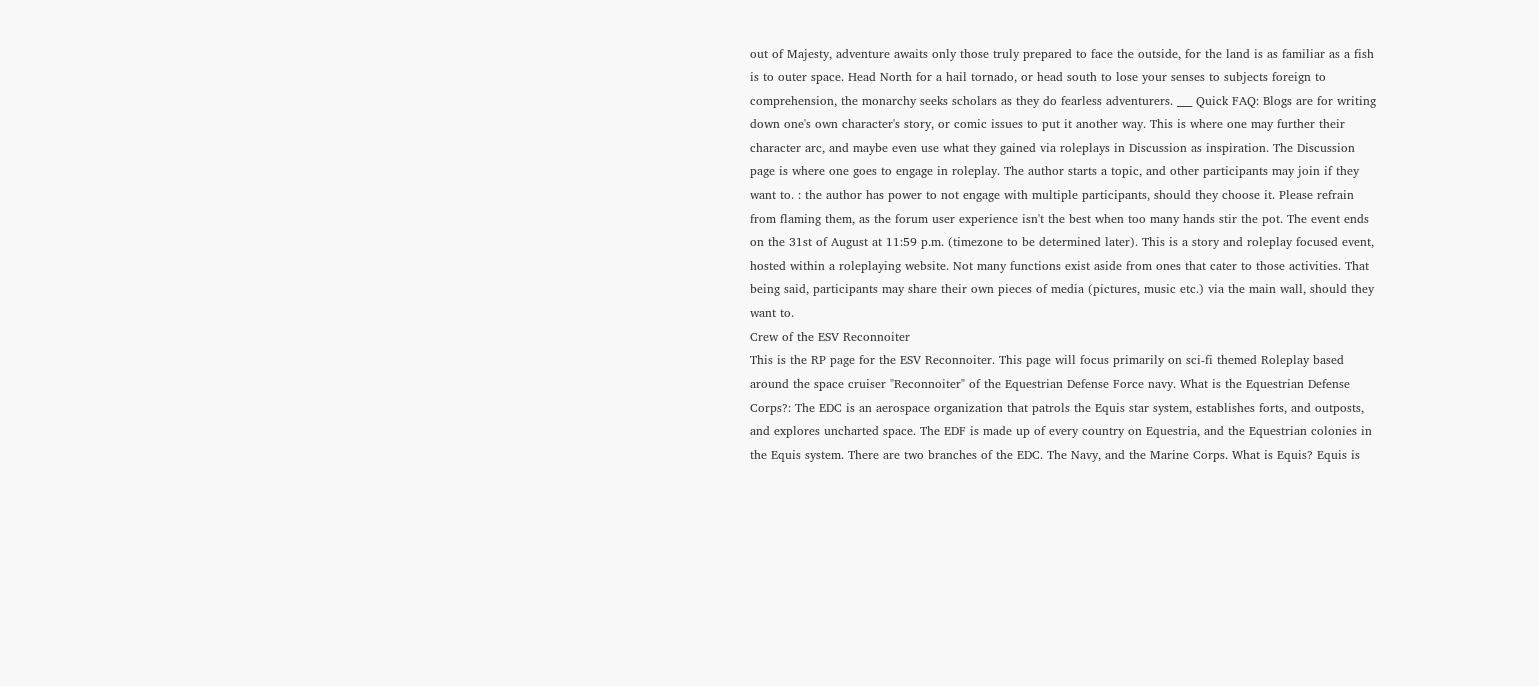out of Majesty, adventure awaits only those truly prepared to face the outside, for the land is as familiar as a fish is to outer space. Head North for a hail tornado, or head south to lose your senses to subjects foreign to comprehension, the monarchy seeks scholars as they do fearless adventurers. ___ Quick FAQ: Blogs are for writing down one's own character's story, or comic issues to put it another way. This is where one may further their character arc, and maybe even use what they gained via roleplays in Discussion as inspiration. The Discussion page is where one goes to engage in roleplay. The author starts a topic, and other participants may join if they want to. : the author has power to not engage with multiple participants, should they choose it. Please refrain from flaming them, as the forum user experience isn't the best when too many hands stir the pot. The event ends on the 31st of August at 11:59 p.m. (timezone to be determined later). This is a story and roleplay focused event, hosted within a roleplaying website. Not many functions exist aside from ones that cater to those activities. That being said, participants may share their own pieces of media (pictures, music etc.) via the main wall, should they want to.
Crew of the ESV Reconnoiter
This is the RP page for the ESV Reconnoiter. This page will focus primarily on sci-fi themed Roleplay based around the space cruiser "Reconnoiter" of the Equestrian Defense Force navy. What is the Equestrian Defense Corps?: The EDC is an aerospace organization that patrols the Equis star system, establishes forts, and outposts, and explores uncharted space. The EDF is made up of every country on Equestria, and the Equestrian colonies in the Equis system. There are two branches of the EDC. The Navy, and the Marine Corps. What is Equis? Equis is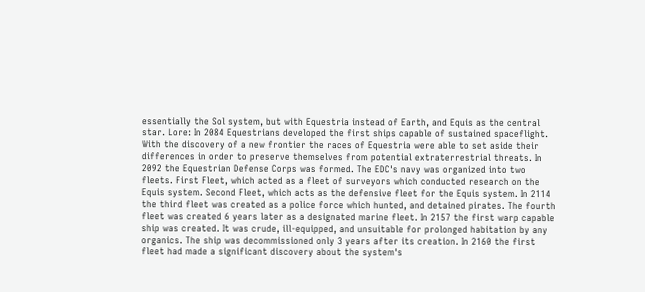essentially the Sol system, but with Equestria instead of Earth, and Equis as the central star. Lore: In 2084 Equestrians developed the first ships capable of sustained spaceflight. With the discovery of a new frontier the races of Equestria were able to set aside their differences in order to preserve themselves from potential extraterrestrial threats. In 2092 the Equestrian Defense Corps was formed. The EDC's navy was organized into two fleets. First Fleet, which acted as a fleet of surveyors which conducted research on the Equis system. Second Fleet, which acts as the defensive fleet for the Equis system. In 2114 the third fleet was created as a police force which hunted, and detained pirates. The fourth fleet was created 6 years later as a designated marine fleet. In 2157 the first warp capable ship was created. It was crude, ill-equipped, and unsuitable for prolonged habitation by any organics. The ship was decommissioned only 3 years after its creation. In 2160 the first fleet had made a significant discovery about the system's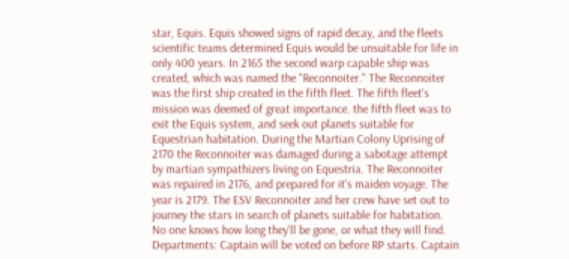star, Equis. Equis showed signs of rapid decay, and the fleets scientific teams determined Equis would be unsuitable for life in only 400 years. In 2165 the second warp capable ship was created, which was named the "Reconnoiter." The Reconnoiter was the first ship created in the fifth fleet. The fifth fleet's mission was deemed of great importance. the fifth fleet was to exit the Equis system, and seek out planets suitable for Equestrian habitation. During the Martian Colony Uprising of 2170 the Reconnoiter was damaged during a sabotage attempt by martian sympathizers living on Equestria. The Reconnoiter was repaired in 2176, and prepared for it's maiden voyage. The year is 2179. The ESV Reconnoiter and her crew have set out to journey the stars in search of planets suitable for habitation. No one knows how long they'll be gone, or what they will find. Departments: Captain will be voted on before RP starts. Captain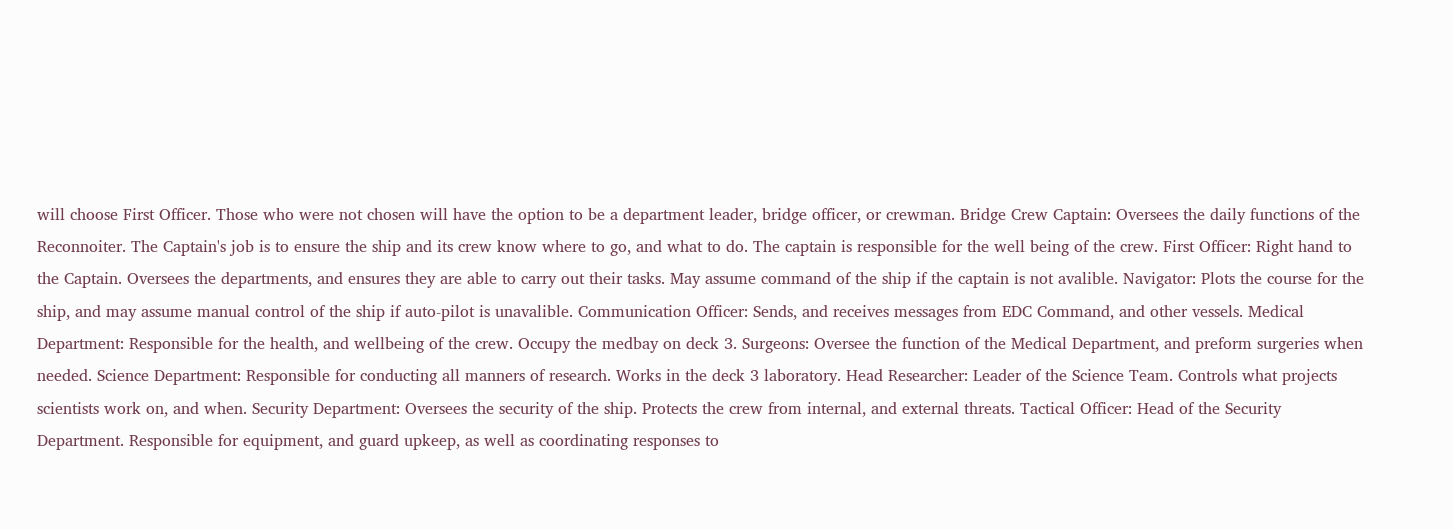will choose First Officer. Those who were not chosen will have the option to be a department leader, bridge officer, or crewman. Bridge Crew Captain: Oversees the daily functions of the Reconnoiter. The Captain's job is to ensure the ship and its crew know where to go, and what to do. The captain is responsible for the well being of the crew. First Officer: Right hand to the Captain. Oversees the departments, and ensures they are able to carry out their tasks. May assume command of the ship if the captain is not avalible. Navigator: Plots the course for the ship, and may assume manual control of the ship if auto-pilot is unavalible. Communication Officer: Sends, and receives messages from EDC Command, and other vessels. Medical Department: Responsible for the health, and wellbeing of the crew. Occupy the medbay on deck 3. Surgeons: Oversee the function of the Medical Department, and preform surgeries when needed. Science Department: Responsible for conducting all manners of research. Works in the deck 3 laboratory. Head Researcher: Leader of the Science Team. Controls what projects scientists work on, and when. Security Department: Oversees the security of the ship. Protects the crew from internal, and external threats. Tactical Officer: Head of the Security Department. Responsible for equipment, and guard upkeep, as well as coordinating responses to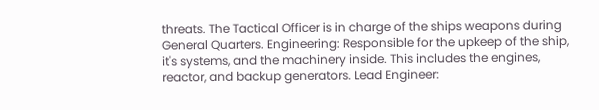threats. The Tactical Officer is in charge of the ships weapons during General Quarters. Engineering: Responsible for the upkeep of the ship, it's systems, and the machinery inside. This includes the engines, reactor, and backup generators. Lead Engineer: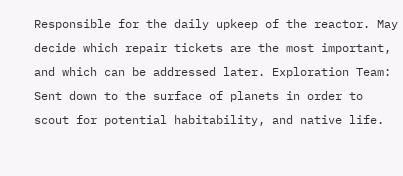Responsible for the daily upkeep of the reactor. May decide which repair tickets are the most important, and which can be addressed later. Exploration Team: Sent down to the surface of planets in order to scout for potential habitability, and native life.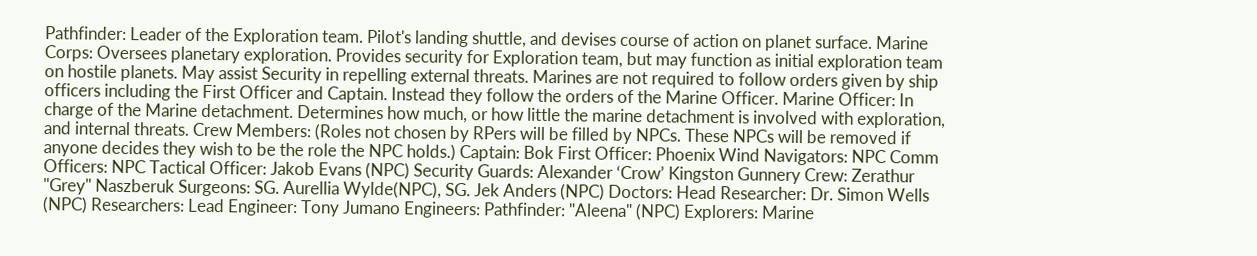Pathfinder: Leader of the Exploration team. Pilot's landing shuttle, and devises course of action on planet surface. Marine Corps: Oversees planetary exploration. Provides security for Exploration team, but may function as initial exploration team on hostile planets. May assist Security in repelling external threats. Marines are not required to follow orders given by ship officers including the First Officer and Captain. Instead they follow the orders of the Marine Officer. Marine Officer: In charge of the Marine detachment. Determines how much, or how little the marine detachment is involved with exploration, and internal threats. Crew Members: (Roles not chosen by RPers will be filled by NPCs. These NPCs will be removed if anyone decides they wish to be the role the NPC holds.) Captain: Bok First Officer: Phoenix Wind Navigators: NPC Comm Officers: NPC Tactical Officer: Jakob Evans (NPC) Security Guards: Alexander ‘Crow’ Kingston Gunnery Crew: Zerathur "Grey" Naszberuk Surgeons: SG. Aurellia Wylde(NPC), SG. Jek Anders (NPC) Doctors: Head Researcher: Dr. Simon Wells (NPC) Researchers: Lead Engineer: Tony Jumano Engineers: Pathfinder: "Aleena" (NPC) Explorers: Marine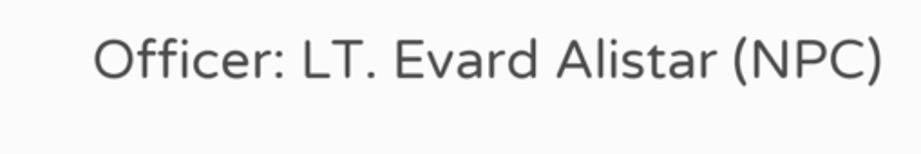Officer: LT. Evard Alistar (NPC)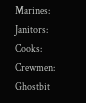Marines: Janitors: Cooks: Crewmen: Ghostbit